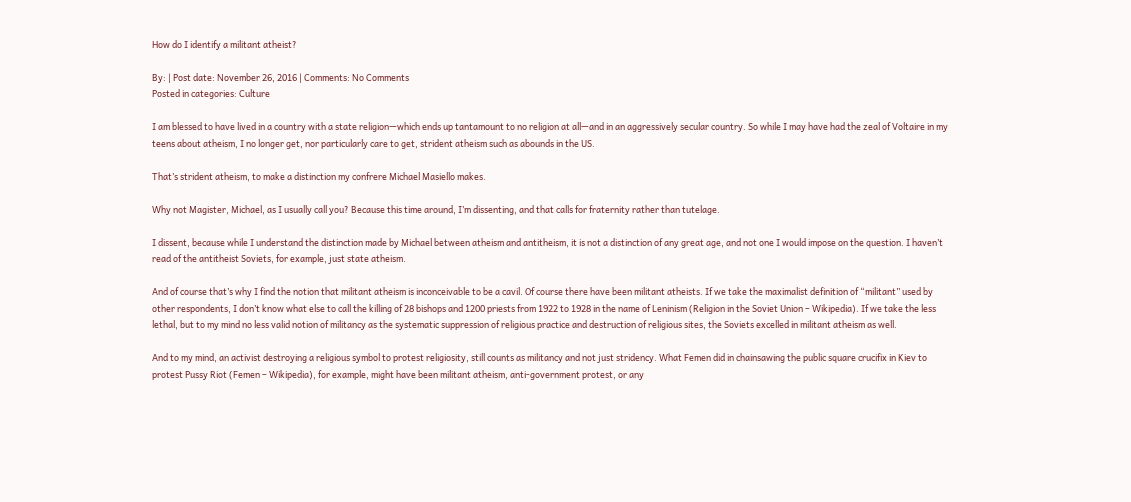How do I identify a militant atheist?

By: | Post date: November 26, 2016 | Comments: No Comments
Posted in categories: Culture

I am blessed to have lived in a country with a state religion—which ends up tantamount to no religion at all—and in an aggressively secular country. So while I may have had the zeal of Voltaire in my teens about atheism, I no longer get, nor particularly care to get, strident atheism such as abounds in the US.

That’s strident atheism, to make a distinction my confrere Michael Masiello makes.

Why not Magister, Michael, as I usually call you? Because this time around, I’m dissenting, and that calls for fraternity rather than tutelage.

I dissent, because while I understand the distinction made by Michael between atheism and antitheism, it is not a distinction of any great age, and not one I would impose on the question. I haven’t read of the antitheist Soviets, for example, just state atheism.

And of course that’s why I find the notion that militant atheism is inconceivable to be a cavil. Of course there have been militant atheists. If we take the maximalist definition of “militant” used by other respondents, I don’t know what else to call the killing of 28 bishops and 1200 priests from 1922 to 1928 in the name of Leninism (Religion in the Soviet Union – Wikipedia). If we take the less lethal, but to my mind no less valid notion of militancy as the systematic suppression of religious practice and destruction of religious sites, the Soviets excelled in militant atheism as well.

And to my mind, an activist destroying a religious symbol to protest religiosity, still counts as militancy and not just stridency. What Femen did in chainsawing the public square crucifix in Kiev to protest Pussy Riot (Femen – Wikipedia), for example, might have been militant atheism, anti-government protest, or any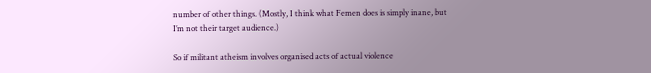number of other things. (Mostly, I think what Femen does is simply inane, but I’m not their target audience.)

So if militant atheism involves organised acts of actual violence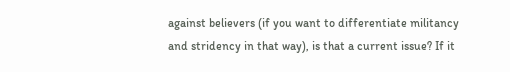against believers (if you want to differentiate militancy and stridency in that way), is that a current issue? If it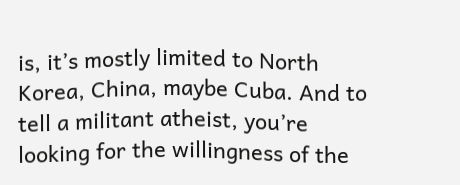is, it’s mostly limited to North Korea, China, maybe Cuba. And to tell a militant atheist, you’re looking for the willingness of the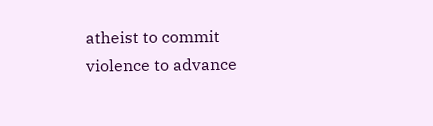atheist to commit violence to advance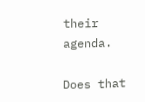their agenda.

Does that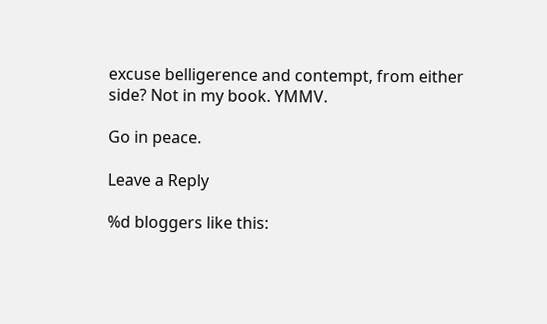excuse belligerence and contempt, from either side? Not in my book. YMMV.

Go in peace.

Leave a Reply

%d bloggers like this: